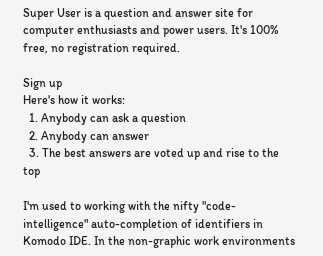Super User is a question and answer site for computer enthusiasts and power users. It's 100% free, no registration required.

Sign up
Here's how it works:
  1. Anybody can ask a question
  2. Anybody can answer
  3. The best answers are voted up and rise to the top

I'm used to working with the nifty "code-intelligence" auto-completion of identifiers in Komodo IDE. In the non-graphic work environments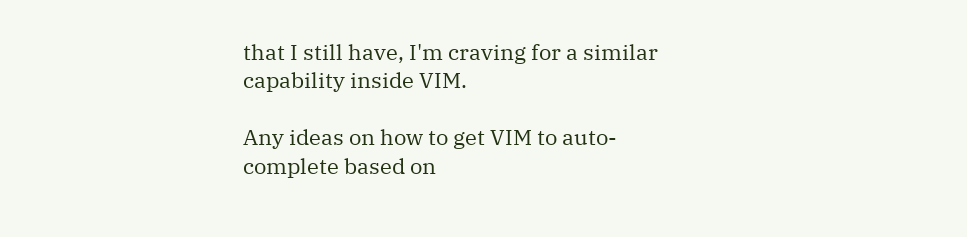that I still have, I'm craving for a similar capability inside VIM.

Any ideas on how to get VIM to auto-complete based on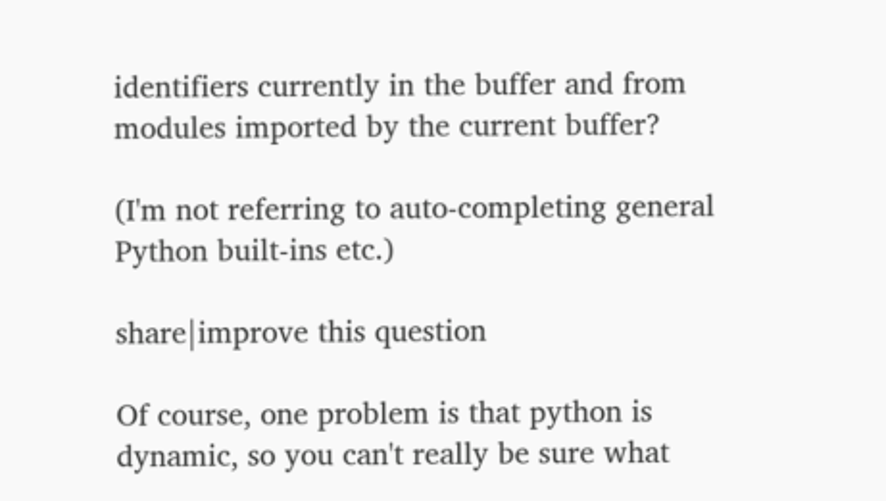identifiers currently in the buffer and from modules imported by the current buffer?

(I'm not referring to auto-completing general Python built-ins etc.)

share|improve this question

Of course, one problem is that python is dynamic, so you can't really be sure what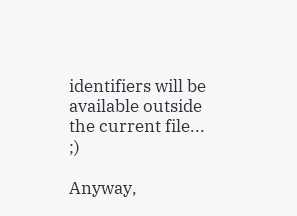identifiers will be available outside the current file... ;)

Anyway,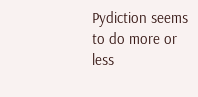Pydiction seems to do more or less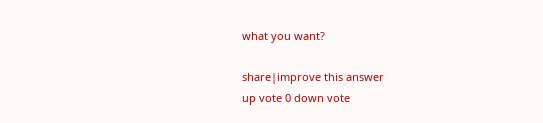what you want?

share|improve this answer
up vote 0 down vote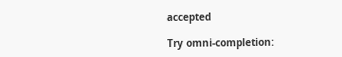accepted

Try omni-completion: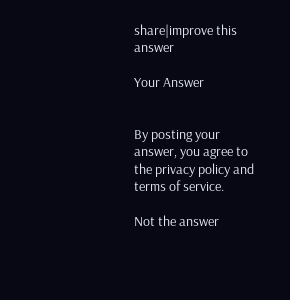share|improve this answer

Your Answer


By posting your answer, you agree to the privacy policy and terms of service.

Not the answer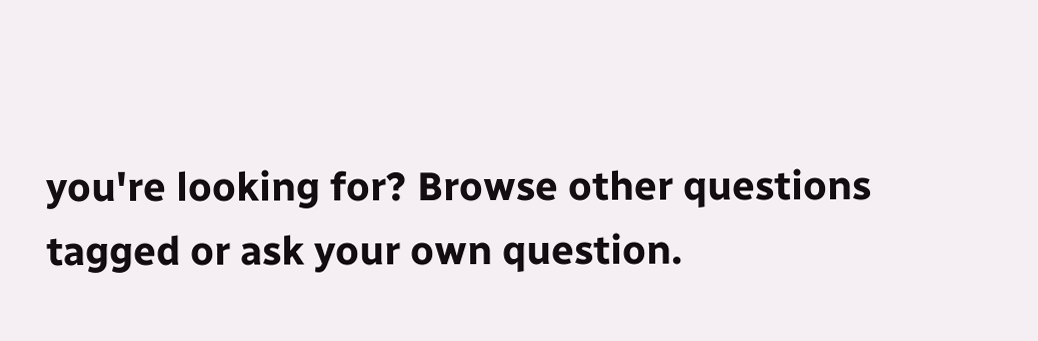you're looking for? Browse other questions tagged or ask your own question.